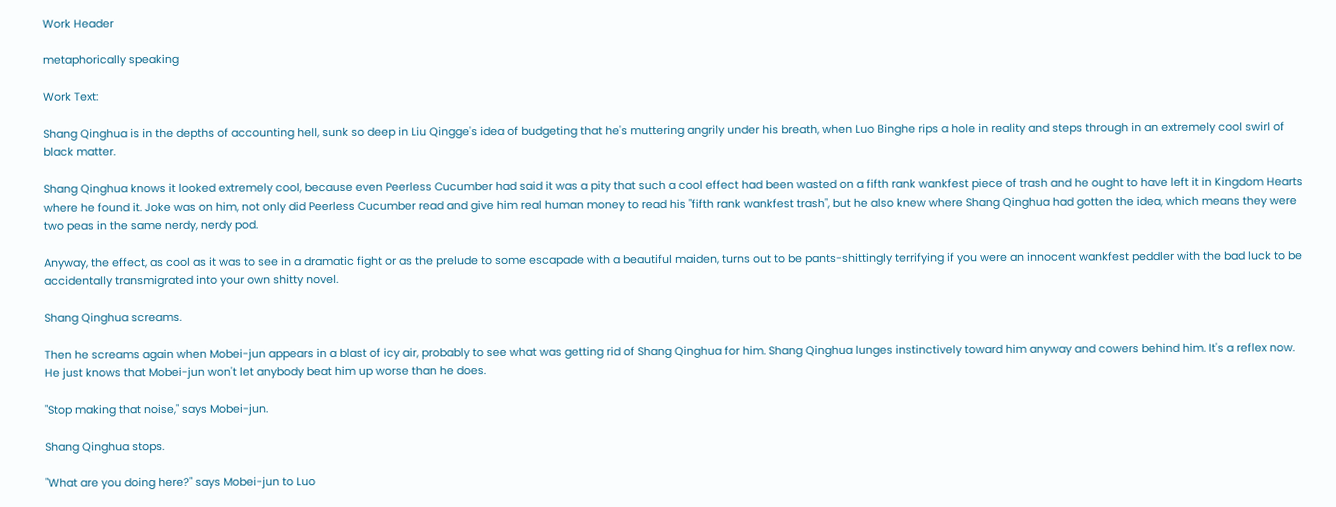Work Header

metaphorically speaking

Work Text:

Shang Qinghua is in the depths of accounting hell, sunk so deep in Liu Qingge's idea of budgeting that he's muttering angrily under his breath, when Luo Binghe rips a hole in reality and steps through in an extremely cool swirl of black matter.

Shang Qinghua knows it looked extremely cool, because even Peerless Cucumber had said it was a pity that such a cool effect had been wasted on a fifth rank wankfest piece of trash and he ought to have left it in Kingdom Hearts where he found it. Joke was on him, not only did Peerless Cucumber read and give him real human money to read his "fifth rank wankfest trash", but he also knew where Shang Qinghua had gotten the idea, which means they were two peas in the same nerdy, nerdy pod.

Anyway, the effect, as cool as it was to see in a dramatic fight or as the prelude to some escapade with a beautiful maiden, turns out to be pants-shittingly terrifying if you were an innocent wankfest peddler with the bad luck to be accidentally transmigrated into your own shitty novel.

Shang Qinghua screams.

Then he screams again when Mobei-jun appears in a blast of icy air, probably to see what was getting rid of Shang Qinghua for him. Shang Qinghua lunges instinctively toward him anyway and cowers behind him. It's a reflex now. He just knows that Mobei-jun won't let anybody beat him up worse than he does.

"Stop making that noise," says Mobei-jun.

Shang Qinghua stops.

"What are you doing here?" says Mobei-jun to Luo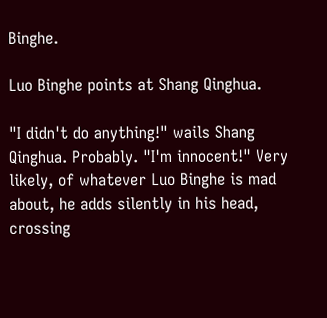Binghe.

Luo Binghe points at Shang Qinghua.

"I didn't do anything!" wails Shang Qinghua. Probably. "I'm innocent!" Very likely, of whatever Luo Binghe is mad about, he adds silently in his head, crossing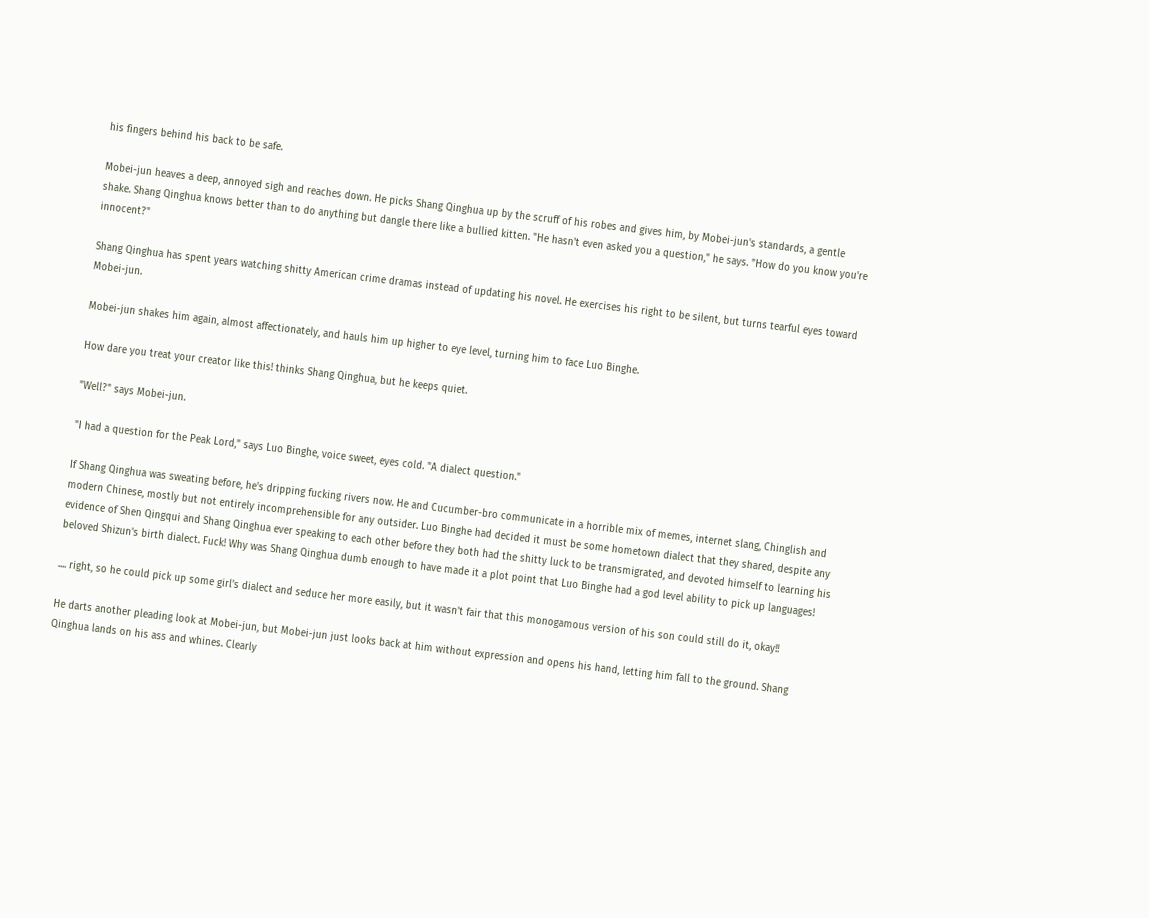his fingers behind his back to be safe.

Mobei-jun heaves a deep, annoyed sigh and reaches down. He picks Shang Qinghua up by the scruff of his robes and gives him, by Mobei-jun's standards, a gentle shake. Shang Qinghua knows better than to do anything but dangle there like a bullied kitten. "He hasn't even asked you a question," he says. "How do you know you're innocent?"

Shang Qinghua has spent years watching shitty American crime dramas instead of updating his novel. He exercises his right to be silent, but turns tearful eyes toward Mobei-jun.

Mobei-jun shakes him again, almost affectionately, and hauls him up higher to eye level, turning him to face Luo Binghe.

How dare you treat your creator like this! thinks Shang Qinghua, but he keeps quiet.

"Well?" says Mobei-jun.

"I had a question for the Peak Lord," says Luo Binghe, voice sweet, eyes cold. "A dialect question."

If Shang Qinghua was sweating before, he's dripping fucking rivers now. He and Cucumber-bro communicate in a horrible mix of memes, internet slang, Chinglish and modern Chinese, mostly but not entirely incomprehensible for any outsider. Luo Binghe had decided it must be some hometown dialect that they shared, despite any evidence of Shen Qingqui and Shang Qinghua ever speaking to each other before they both had the shitty luck to be transmigrated, and devoted himself to learning his beloved Shizun's birth dialect. Fuck! Why was Shang Qinghua dumb enough to have made it a plot point that Luo Binghe had a god level ability to pick up languages!

.... right, so he could pick up some girl's dialect and seduce her more easily, but it wasn't fair that this monogamous version of his son could still do it, okay!!

He darts another pleading look at Mobei-jun, but Mobei-jun just looks back at him without expression and opens his hand, letting him fall to the ground. Shang Qinghua lands on his ass and whines. Clearly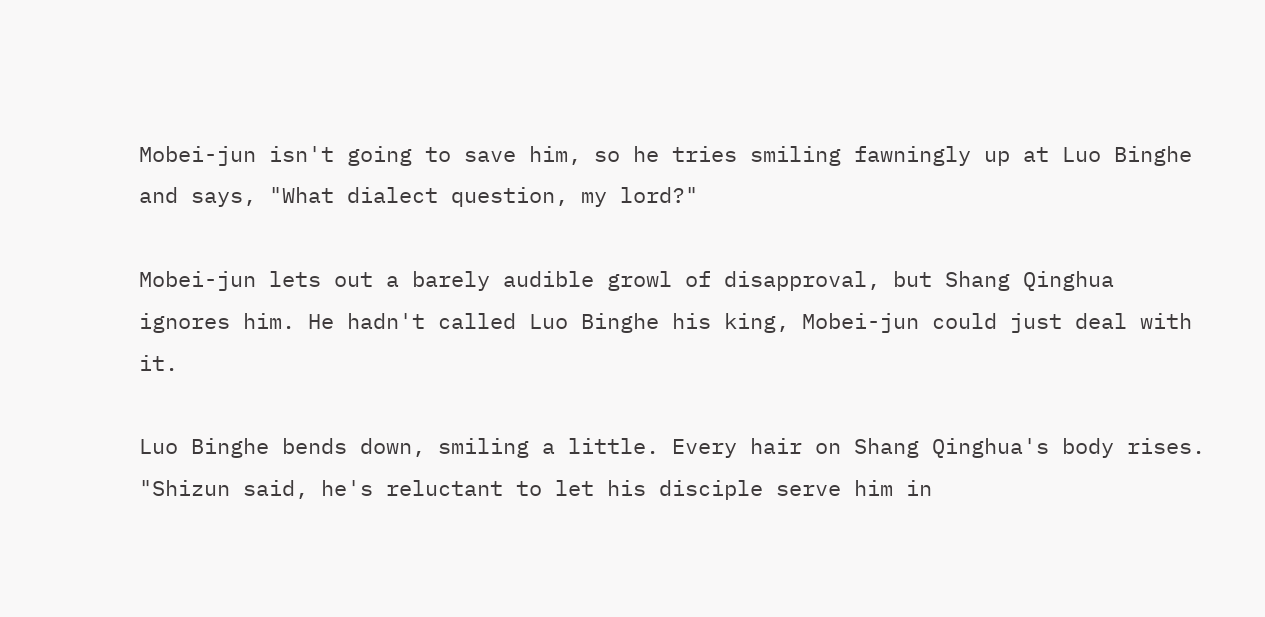Mobei-jun isn't going to save him, so he tries smiling fawningly up at Luo Binghe and says, "What dialect question, my lord?"

Mobei-jun lets out a barely audible growl of disapproval, but Shang Qinghua ignores him. He hadn't called Luo Binghe his king, Mobei-jun could just deal with it.

Luo Binghe bends down, smiling a little. Every hair on Shang Qinghua's body rises. "Shizun said, he's reluctant to let his disciple serve him in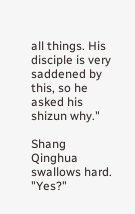all things. His disciple is very saddened by this, so he asked his shizun why."

Shang Qinghua swallows hard. "Yes?"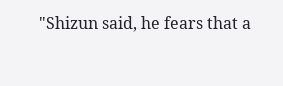"Shizun said, he fears that a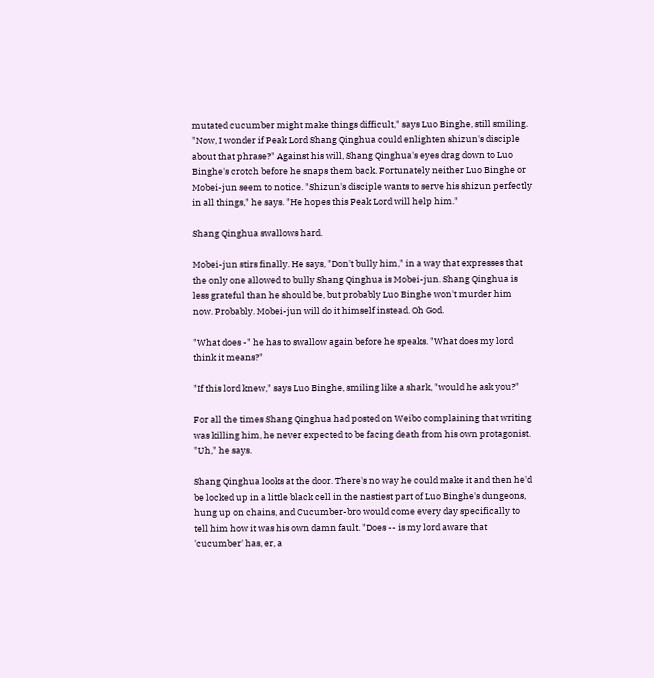mutated cucumber might make things difficult," says Luo Binghe, still smiling. "Now, I wonder if Peak Lord Shang Qinghua could enlighten shizun's disciple about that phrase?" Against his will, Shang Qinghua's eyes drag down to Luo Binghe's crotch before he snaps them back. Fortunately neither Luo Binghe or Mobei-jun seem to notice. "Shizun's disciple wants to serve his shizun perfectly in all things," he says. "He hopes this Peak Lord will help him."

Shang Qinghua swallows hard.

Mobei-jun stirs finally. He says, "Don't bully him," in a way that expresses that the only one allowed to bully Shang Qinghua is Mobei-jun. Shang Qinghua is less grateful than he should be, but probably Luo Binghe won't murder him now. Probably. Mobei-jun will do it himself instead. Oh God.

"What does -" he has to swallow again before he speaks. "What does my lord think it means?"

"If this lord knew," says Luo Binghe, smiling like a shark, "would he ask you?"

For all the times Shang Qinghua had posted on Weibo complaining that writing was killing him, he never expected to be facing death from his own protagonist. "Uh," he says.

Shang Qinghua looks at the door. There's no way he could make it and then he'd be locked up in a little black cell in the nastiest part of Luo Binghe's dungeons, hung up on chains, and Cucumber-bro would come every day specifically to tell him how it was his own damn fault. "Does -- is my lord aware that 'cucumber' has, er, a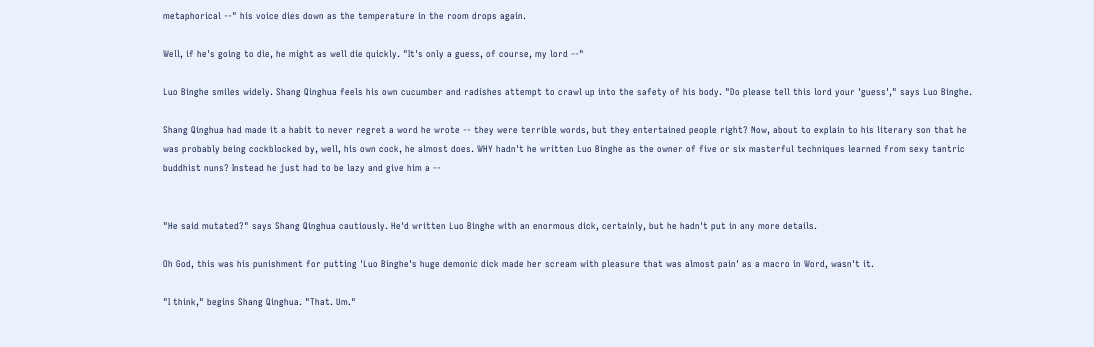metaphorical --" his voice dies down as the temperature in the room drops again.

Well, if he's going to die, he might as well die quickly. "It's only a guess, of course, my lord --"

Luo Binghe smiles widely. Shang Qinghua feels his own cucumber and radishes attempt to crawl up into the safety of his body. "Do please tell this lord your 'guess'," says Luo Binghe.

Shang Qinghua had made it a habit to never regret a word he wrote -- they were terrible words, but they entertained people right? Now, about to explain to his literary son that he was probably being cockblocked by, well, his own cock, he almost does. WHY hadn't he written Luo Binghe as the owner of five or six masterful techniques learned from sexy tantric buddhist nuns? Instead he just had to be lazy and give him a --


"He said mutated?" says Shang Qinghua cautiously. He'd written Luo Binghe with an enormous dick, certainly, but he hadn't put in any more details.

Oh God, this was his punishment for putting 'Luo Binghe's huge demonic dick made her scream with pleasure that was almost pain' as a macro in Word, wasn't it.

"I think," begins Shang Qinghua. "That. Um."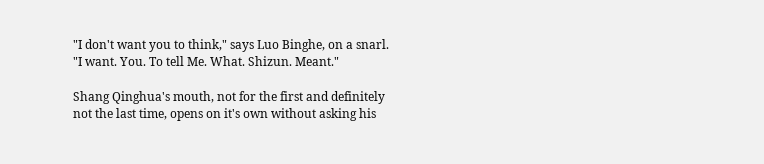"I don't want you to think," says Luo Binghe, on a snarl. "I want. You. To tell Me. What. Shizun. Meant."

Shang Qinghua's mouth, not for the first and definitely not the last time, opens on it's own without asking his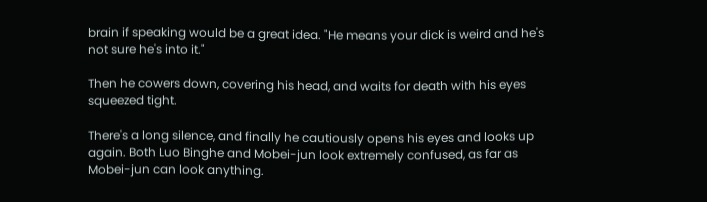brain if speaking would be a great idea. "He means your dick is weird and he's not sure he's into it."

Then he cowers down, covering his head, and waits for death with his eyes squeezed tight.

There's a long silence, and finally he cautiously opens his eyes and looks up again. Both Luo Binghe and Mobei-jun look extremely confused, as far as Mobei-jun can look anything.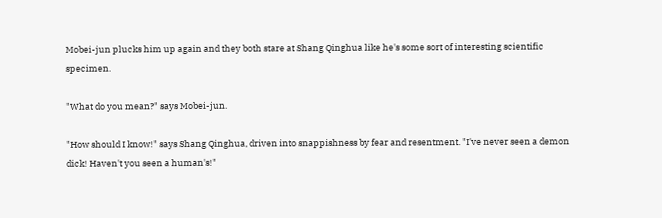Mobei-jun plucks him up again and they both stare at Shang Qinghua like he's some sort of interesting scientific specimen.

"What do you mean?" says Mobei-jun.

"How should I know!" says Shang Qinghua, driven into snappishness by fear and resentment. "I've never seen a demon dick! Haven't you seen a human's!"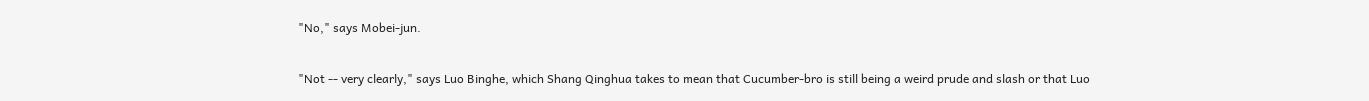"No," says Mobei-jun.

"Not -- very clearly," says Luo Binghe, which Shang Qinghua takes to mean that Cucumber-bro is still being a weird prude and slash or that Luo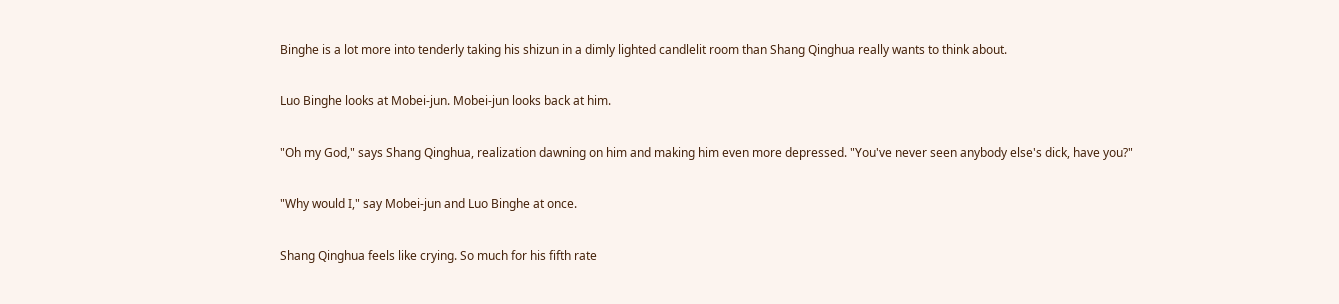Binghe is a lot more into tenderly taking his shizun in a dimly lighted candlelit room than Shang Qinghua really wants to think about.

Luo Binghe looks at Mobei-jun. Mobei-jun looks back at him.

"Oh my God," says Shang Qinghua, realization dawning on him and making him even more depressed. "You've never seen anybody else's dick, have you?"

"Why would I," say Mobei-jun and Luo Binghe at once.

Shang Qinghua feels like crying. So much for his fifth rate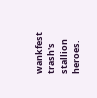wankfest trash's stallion heroes.